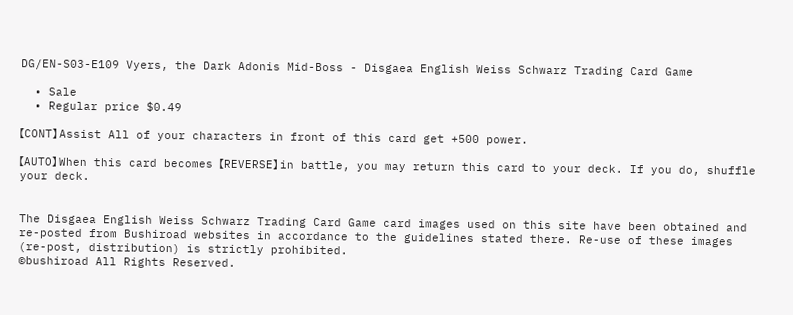DG/EN-S03-E109 Vyers, the Dark Adonis Mid-Boss - Disgaea English Weiss Schwarz Trading Card Game

  • Sale
  • Regular price $0.49

【CONT】 Assist All of your characters in front of this card get +500 power.

【AUTO】 When this card becomes 【REVERSE】 in battle, you may return this card to your deck. If you do, shuffle your deck.


The Disgaea English Weiss Schwarz Trading Card Game card images used on this site have been obtained and re-posted from Bushiroad websites in accordance to the guidelines stated there. Re-use of these images (re-post, distribution) is strictly prohibited.
©bushiroad All Rights Reserved.